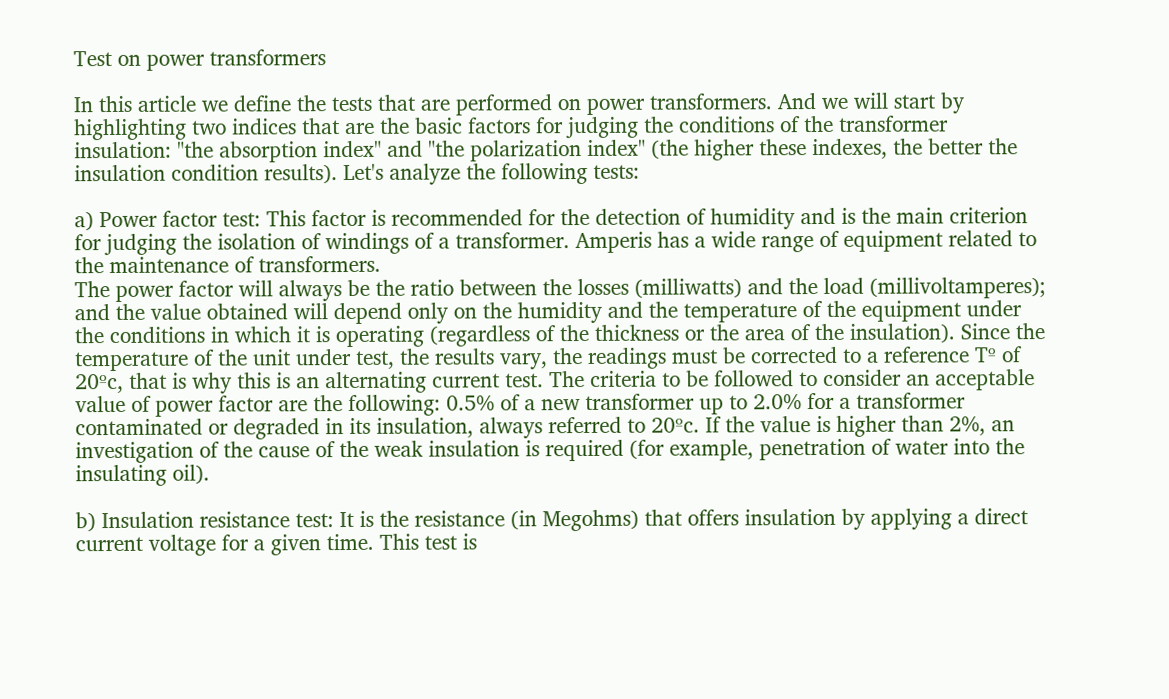Test on power transformers

In this article we define the tests that are performed on power transformers. And we will start by highlighting two indices that are the basic factors for judging the conditions of the transformer insulation: "the absorption index" and "the polarization index" (the higher these indexes, the better the insulation condition results). Let's analyze the following tests:

a) Power factor test: This factor is recommended for the detection of humidity and is the main criterion for judging the isolation of windings of a transformer. Amperis has a wide range of equipment related to the maintenance of transformers.
The power factor will always be the ratio between the losses (milliwatts) and the load (millivoltamperes); and the value obtained will depend only on the humidity and the temperature of the equipment under the conditions in which it is operating (regardless of the thickness or the area of the insulation). Since the temperature of the unit under test, the results vary, the readings must be corrected to a reference Tº of 20ºc, that is why this is an alternating current test. The criteria to be followed to consider an acceptable value of power factor are the following: 0.5% of a new transformer up to 2.0% for a transformer contaminated or degraded in its insulation, always referred to 20ºc. If the value is higher than 2%, an investigation of the cause of the weak insulation is required (for example, penetration of water into the insulating oil).

b) Insulation resistance test: It is the resistance (in Megohms) that offers insulation by applying a direct current voltage for a given time. This test is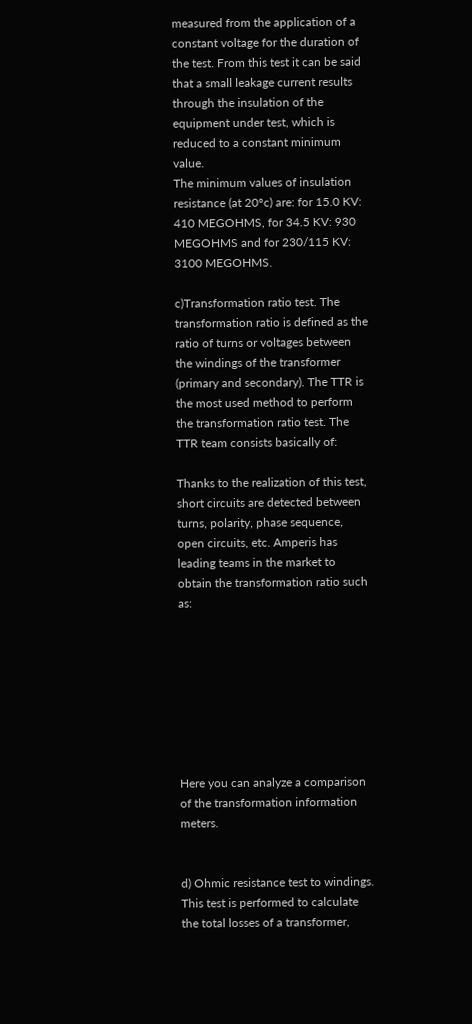measured from the application of a constant voltage for the duration of the test. From this test it can be said that a small leakage current results through the insulation of the equipment under test, which is reduced to a constant minimum value.
The minimum values of insulation resistance (at 20ºc) are: for 15.0 KV: 410 MEGOHMS, for 34.5 KV: 930 MEGOHMS and for 230/115 KV: 3100 MEGOHMS.

c)Transformation ratio test. The transformation ratio is defined as the ratio of turns or voltages between the windings of the transformer (primary and secondary). The TTR is the most used method to perform the transformation ratio test. The TTR team consists basically of:

Thanks to the realization of this test, short circuits are detected between turns, polarity, phase sequence, open circuits, etc. Amperis has leading teams in the market to obtain the transformation ratio such as:








Here you can analyze a comparison of the transformation information meters.


d) Ohmic resistance test to windings. This test is performed to calculate the total losses of a transformer,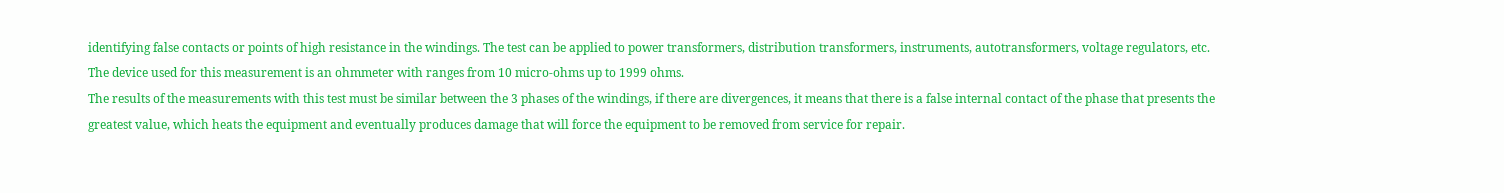identifying false contacts or points of high resistance in the windings. The test can be applied to power transformers, distribution transformers, instruments, autotransformers, voltage regulators, etc. The device used for this measurement is an ohmmeter with ranges from 10 micro-ohms up to 1999 ohms.
The results of the measurements with this test must be similar between the 3 phases of the windings, if there are divergences, it means that there is a false internal contact of the phase that presents the greatest value, which heats the equipment and eventually produces damage that will force the equipment to be removed from service for repair.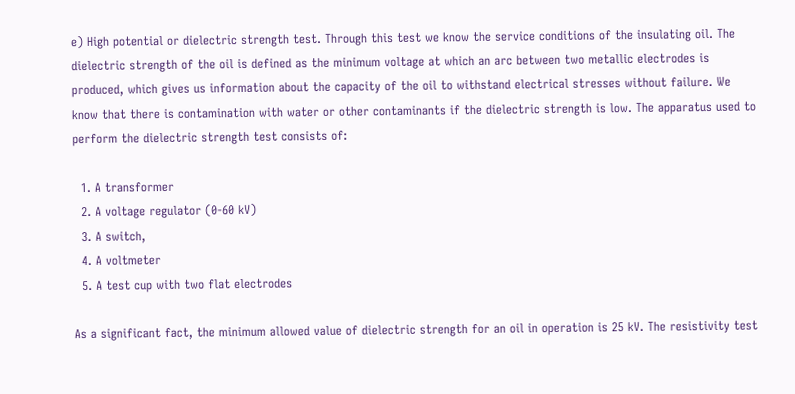e) High potential or dielectric strength test. Through this test we know the service conditions of the insulating oil. The dielectric strength of the oil is defined as the minimum voltage at which an arc between two metallic electrodes is produced, which gives us information about the capacity of the oil to withstand electrical stresses without failure. We know that there is contamination with water or other contaminants if the dielectric strength is low. The apparatus used to perform the dielectric strength test consists of:

  1. A transformer
  2. A voltage regulator (0-60 kV)
  3. A switch,
  4. A voltmeter
  5. A test cup with two flat electrodes

As a significant fact, the minimum allowed value of dielectric strength for an oil in operation is 25 kV. The resistivity test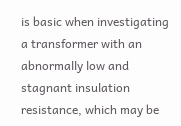is basic when investigating a transformer with an abnormally low and stagnant insulation resistance, which may be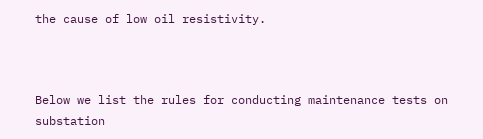the cause of low oil resistivity.



Below we list the rules for conducting maintenance tests on substation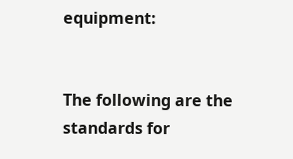equipment:


The following are the standards for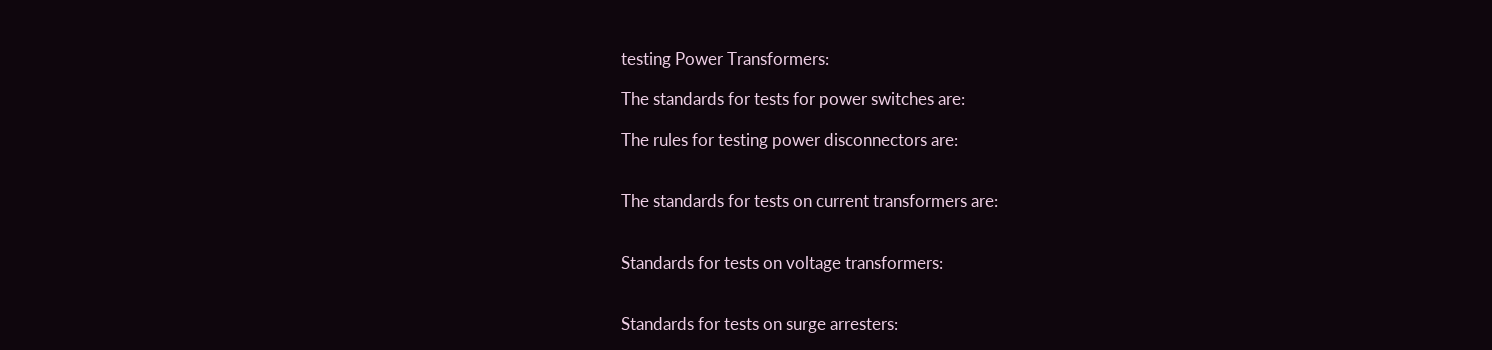testing Power Transformers:

The standards for tests for power switches are:

The rules for testing power disconnectors are:


The standards for tests on current transformers are:


Standards for tests on voltage transformers:


Standards for tests on surge arresters: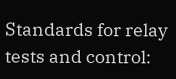Standards for relay tests and control: